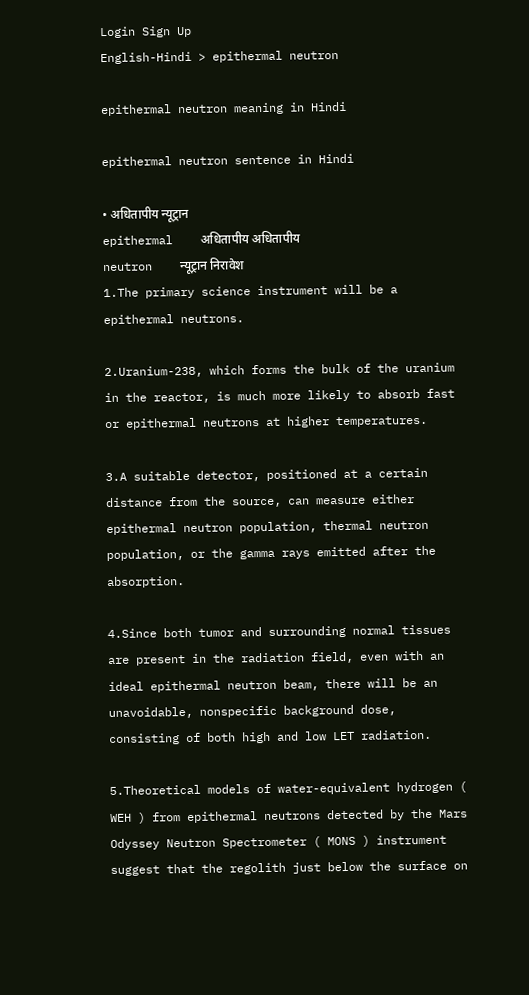Login Sign Up
English-Hindi > epithermal neutron

epithermal neutron meaning in Hindi

epithermal neutron sentence in Hindi

• अधितापीय न्यूट्रान
epithermal    अधितापीय अधितापीय
neutron    न्यूट्रान निरावेश
1.The primary science instrument will be a epithermal neutrons.

2.Uranium-238, which forms the bulk of the uranium in the reactor, is much more likely to absorb fast or epithermal neutrons at higher temperatures.

3.A suitable detector, positioned at a certain distance from the source, can measure either epithermal neutron population, thermal neutron population, or the gamma rays emitted after the absorption.

4.Since both tumor and surrounding normal tissues are present in the radiation field, even with an ideal epithermal neutron beam, there will be an unavoidable, nonspecific background dose, consisting of both high and low LET radiation.

5.Theoretical models of water-equivalent hydrogen ( WEH ) from epithermal neutrons detected by the Mars Odyssey Neutron Spectrometer ( MONS ) instrument suggest that the regolith just below the surface on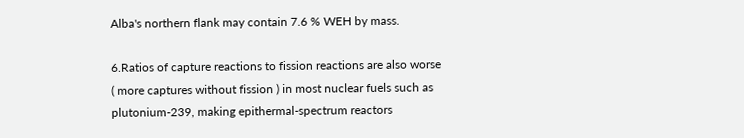Alba's northern flank may contain 7.6 % WEH by mass.

6.Ratios of capture reactions to fission reactions are also worse ( more captures without fission ) in most nuclear fuels such as plutonium-239, making epithermal-spectrum reactors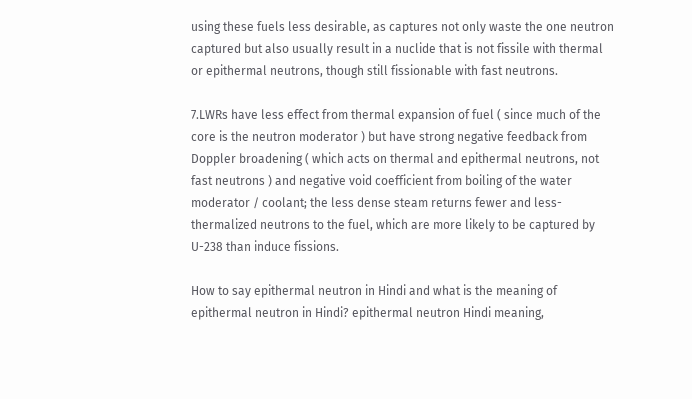using these fuels less desirable, as captures not only waste the one neutron captured but also usually result in a nuclide that is not fissile with thermal or epithermal neutrons, though still fissionable with fast neutrons.

7.LWRs have less effect from thermal expansion of fuel ( since much of the core is the neutron moderator ) but have strong negative feedback from Doppler broadening ( which acts on thermal and epithermal neutrons, not fast neutrons ) and negative void coefficient from boiling of the water moderator / coolant; the less dense steam returns fewer and less-thermalized neutrons to the fuel, which are more likely to be captured by U-238 than induce fissions.

How to say epithermal neutron in Hindi and what is the meaning of epithermal neutron in Hindi? epithermal neutron Hindi meaning,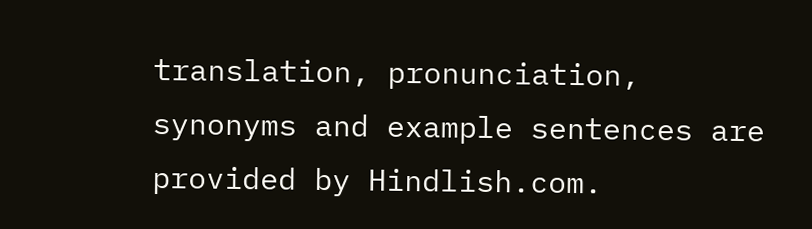translation, pronunciation, synonyms and example sentences are provided by Hindlish.com.